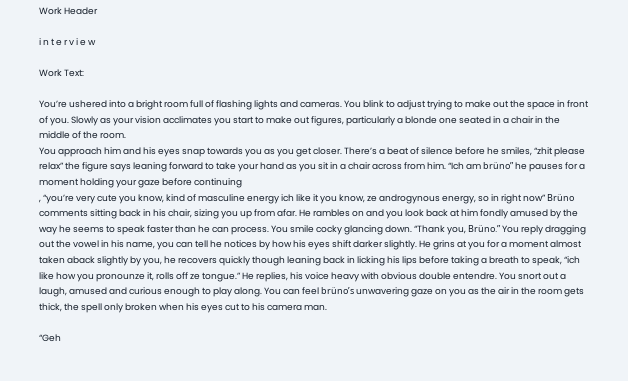Work Header

i n t e r v i e w

Work Text:

You’re ushered into a bright room full of flashing lights and cameras. You blink to adjust trying to make out the space in front of you. Slowly as your vision acclimates you start to make out figures, particularly a blonde one seated in a chair in the middle of the room.
You approach him and his eyes snap towards you as you get closer. There’s a beat of silence before he smiles, “zhit please relax” the figure says leaning forward to take your hand as you sit in a chair across from him. “Ich am brüno” he pauses for a moment holding your gaze before continuing
, “you’re very cute you know, kind of masculine energy ich like it you know, ze androgynous energy, so in right now” Brüno comments sitting back in his chair, sizing you up from afar. He rambles on and you look back at him fondly amused by the way he seems to speak faster than he can process. You smile cocky glancing down. “Thank you, Brüno.” You reply dragging out the vowel in his name, you can tell he notices by how his eyes shift darker slightly. He grins at you for a moment almost taken aback slightly by you, he recovers quickly though leaning back in licking his lips before taking a breath to speak, “ich like how you pronounze it, rolls off ze tongue.” He replies, his voice heavy with obvious double entendre. You snort out a laugh, amused and curious enough to play along. You can feel brüno’s unwavering gaze on you as the air in the room gets thick, the spell only broken when his eyes cut to his camera man.

“Geh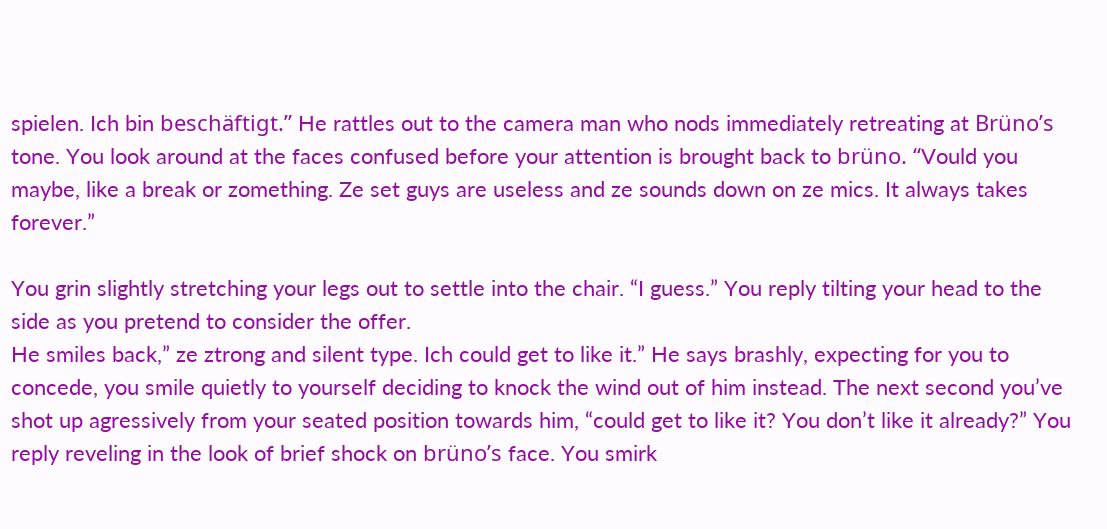spielen. Ich bin beschäftigt.” He rattles out to the camera man who nods immediately retreating at Brüno’s tone. You look around at the faces confused before your attention is brought back to brüno. “Vould you maybe, like a break or zomething. Ze set guys are useless and ze sounds down on ze mics. It always takes forever.”

You grin slightly stretching your legs out to settle into the chair. “I guess.” You reply tilting your head to the side as you pretend to consider the offer.
He smiles back,” ze ztrong and silent type. Ich could get to like it.” He says brashly, expecting for you to concede, you smile quietly to yourself deciding to knock the wind out of him instead. The next second you’ve shot up agressively from your seated position towards him, “could get to like it? You don’t like it already?” You reply reveling in the look of brief shock on brüno’s face. You smirk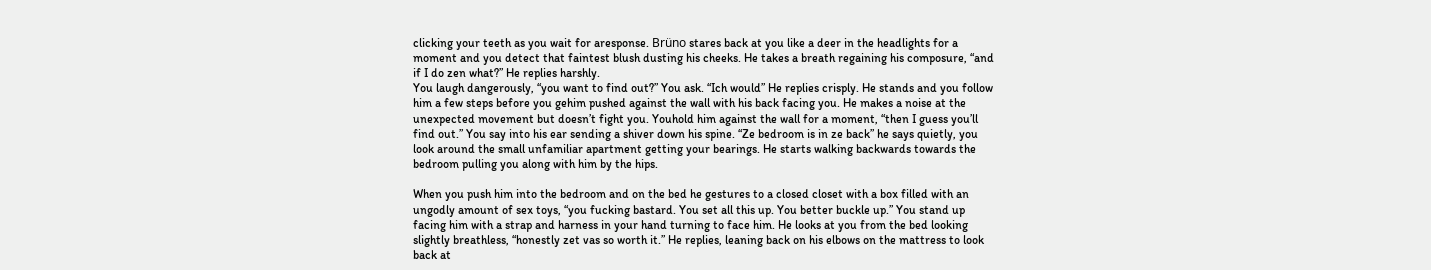clicking your teeth as you wait for aresponse. Brüno stares back at you like a deer in the headlights for a moment and you detect that faintest blush dusting his cheeks. He takes a breath regaining his composure, “and if I do zen what?” He replies harshly.
You laugh dangerously, “you want to find out?” You ask. “Ich would” He replies crisply. He stands and you follow him a few steps before you gehim pushed against the wall with his back facing you. He makes a noise at the unexpected movement but doesn’t fight you. Youhold him against the wall for a moment, “then I guess you’ll find out.” You say into his ear sending a shiver down his spine. “Ze bedroom is in ze back” he says quietly, you look around the small unfamiliar apartment getting your bearings. He starts walking backwards towards the bedroom pulling you along with him by the hips.

When you push him into the bedroom and on the bed he gestures to a closed closet with a box filled with an ungodly amount of sex toys, “you fucking bastard. You set all this up. You better buckle up.” You stand up facing him with a strap and harness in your hand turning to face him. He looks at you from the bed looking slightly breathless, “honestly zet vas so worth it.” He replies, leaning back on his elbows on the mattress to look back at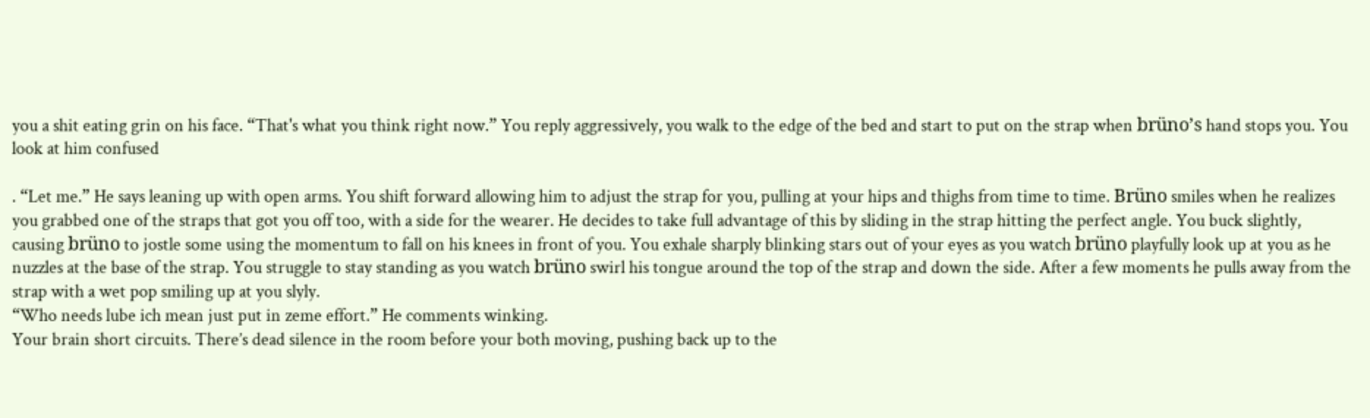you a shit eating grin on his face. “That's what you think right now.” You reply aggressively, you walk to the edge of the bed and start to put on the strap when brüno’s hand stops you. You look at him confused

. “Let me.” He says leaning up with open arms. You shift forward allowing him to adjust the strap for you, pulling at your hips and thighs from time to time. Brüno smiles when he realizes you grabbed one of the straps that got you off too, with a side for the wearer. He decides to take full advantage of this by sliding in the strap hitting the perfect angle. You buck slightly, causing brüno to jostle some using the momentum to fall on his knees in front of you. You exhale sharply blinking stars out of your eyes as you watch brüno playfully look up at you as he nuzzles at the base of the strap. You struggle to stay standing as you watch brüno swirl his tongue around the top of the strap and down the side. After a few moments he pulls away from the strap with a wet pop smiling up at you slyly.
“Who needs lube ich mean just put in zeme effort.” He comments winking.
Your brain short circuits. There’s dead silence in the room before your both moving, pushing back up to the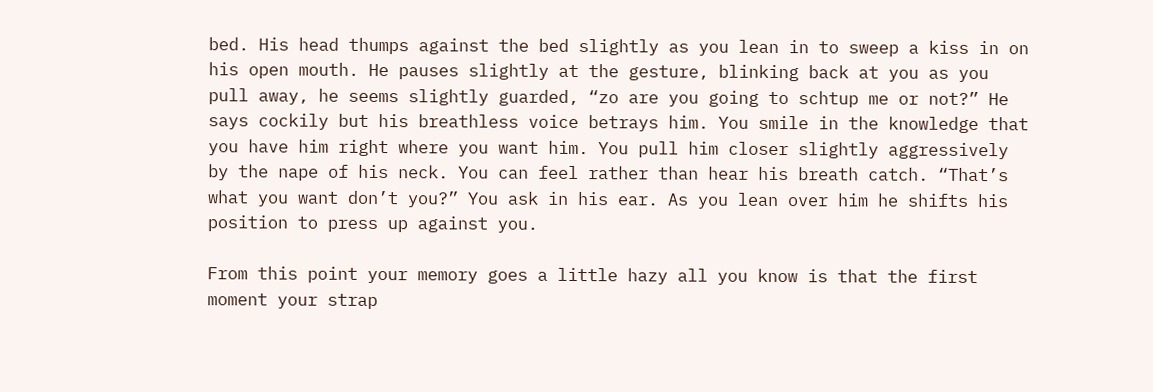bed. His head thumps against the bed slightly as you lean in to sweep a kiss in on his open mouth. He pauses slightly at the gesture, blinking back at you as you pull away, he seems slightly guarded, “zo are you going to schtup me or not?” He says cockily but his breathless voice betrays him. You smile in the knowledge that you have him right where you want him. You pull him closer slightly aggressively by the nape of his neck. You can feel rather than hear his breath catch. “That’s what you want don’t you?” You ask in his ear. As you lean over him he shifts his position to press up against you.

From this point your memory goes a little hazy all you know is that the first moment your strap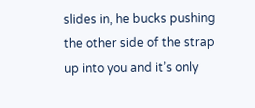slides in, he bucks pushing the other side of the strap up into you and it’s only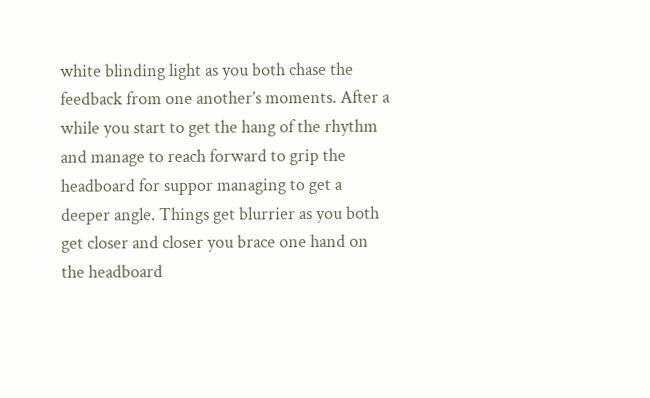white blinding light as you both chase the feedback from one another’s moments. After a while you start to get the hang of the rhythm and manage to reach forward to grip the headboard for suppor managing to get a deeper angle. Things get blurrier as you both get closer and closer you brace one hand on the headboard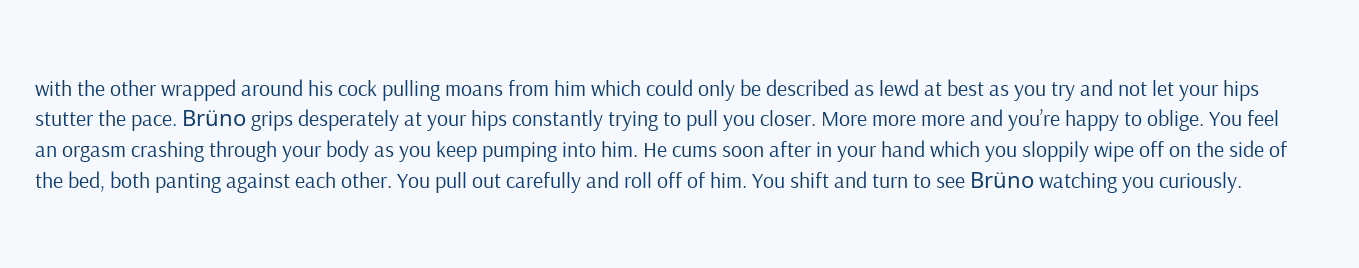with the other wrapped around his cock pulling moans from him which could only be described as lewd at best as you try and not let your hips stutter the pace. Brüno grips desperately at your hips constantly trying to pull you closer. More more more and you’re happy to oblige. You feel an orgasm crashing through your body as you keep pumping into him. He cums soon after in your hand which you sloppily wipe off on the side of the bed, both panting against each other. You pull out carefully and roll off of him. You shift and turn to see Brüno watching you curiously.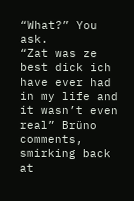“What?” You ask.
“Zat was ze best dick ich have ever had in my life and it wasn’t even real” Brüno comments, smirking back at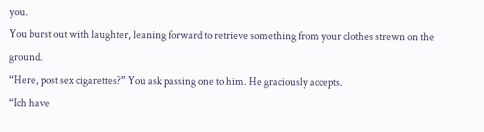you.
You burst out with laughter, leaning forward to retrieve something from your clothes strewn on the ground.
“Here, post sex cigarettes?” You ask passing one to him. He graciously accepts.
“Ich have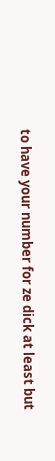to have your number for ze dick at least but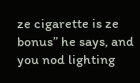ze cigarette is ze bonus” he says, and you nod lighting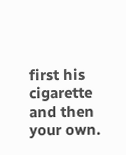first his cigarette and then your own.